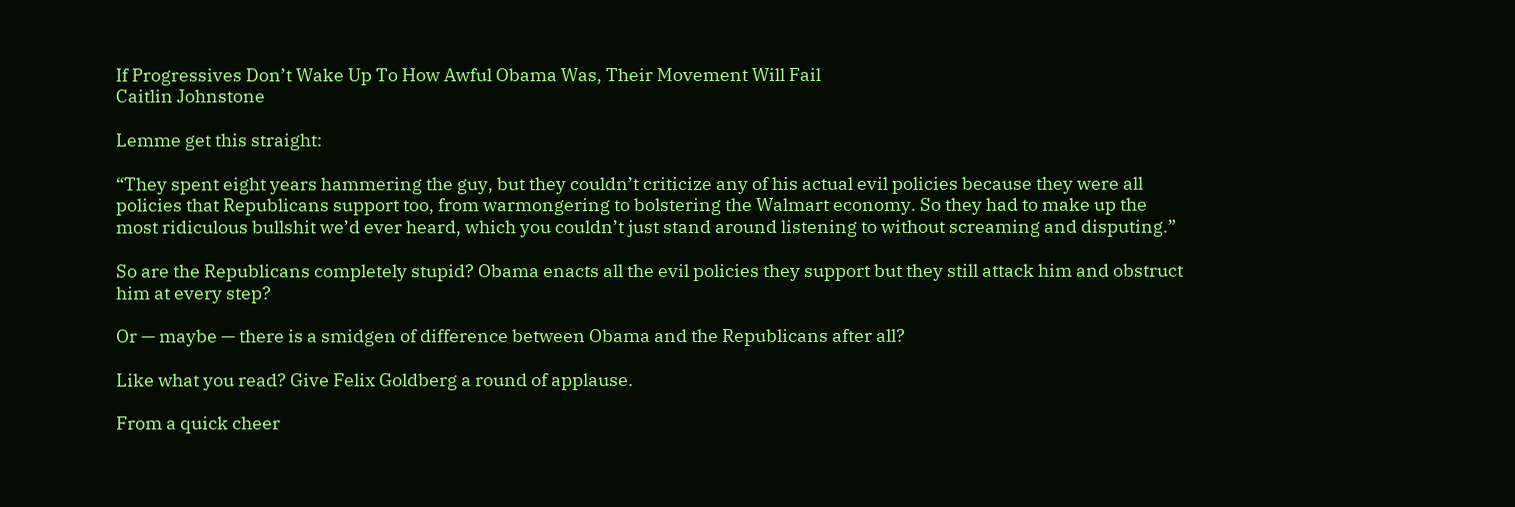If Progressives Don’t Wake Up To How Awful Obama Was, Their Movement Will Fail
Caitlin Johnstone

Lemme get this straight:

“They spent eight years hammering the guy, but they couldn’t criticize any of his actual evil policies because they were all policies that Republicans support too, from warmongering to bolstering the Walmart economy. So they had to make up the most ridiculous bullshit we’d ever heard, which you couldn’t just stand around listening to without screaming and disputing.”

So are the Republicans completely stupid? Obama enacts all the evil policies they support but they still attack him and obstruct him at every step?

Or — maybe — there is a smidgen of difference between Obama and the Republicans after all?

Like what you read? Give Felix Goldberg a round of applause.

From a quick cheer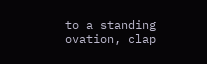to a standing ovation, clap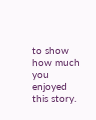to show how much you enjoyed this story.